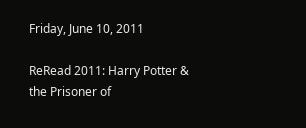Friday, June 10, 2011

ReRead 2011: Harry Potter & the Prisoner of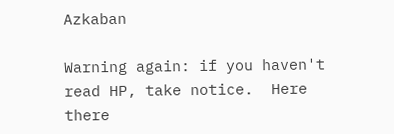Azkaban

Warning again: if you haven't read HP, take notice.  Here there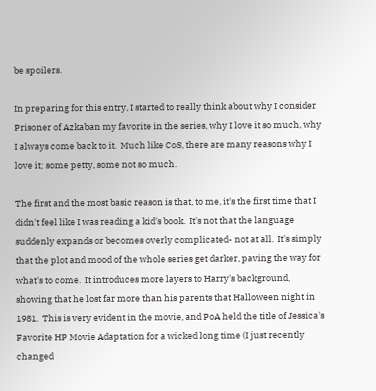be spoilers.

In preparing for this entry, I started to really think about why I consider Prisoner of Azkaban my favorite in the series, why I love it so much, why I always come back to it.  Much like CoS, there are many reasons why I love it; some petty, some not so much.

The first and the most basic reason is that, to me, it's the first time that I didn't feel like I was reading a kid's book.  It's not that the language suddenly expands or becomes overly complicated- not at all.  It's simply that the plot and mood of the whole series get darker, paving the way for what's to come.  It introduces more layers to Harry's background, showing that he lost far more than his parents that Halloween night in 1981.  This is very evident in the movie, and PoA held the title of Jessica's Favorite HP Movie Adaptation for a wicked long time (I just recently changed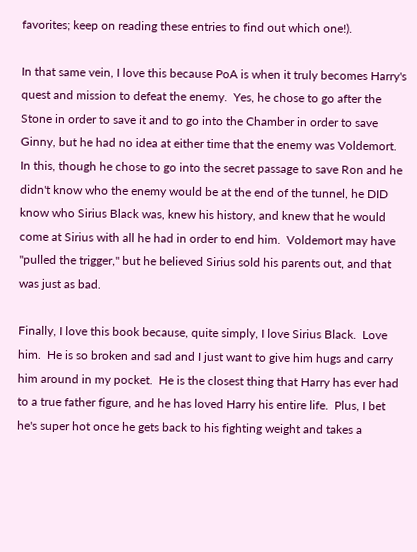favorites; keep on reading these entries to find out which one!).

In that same vein, I love this because PoA is when it truly becomes Harry's quest and mission to defeat the enemy.  Yes, he chose to go after the Stone in order to save it and to go into the Chamber in order to save Ginny, but he had no idea at either time that the enemy was Voldemort.  In this, though he chose to go into the secret passage to save Ron and he didn't know who the enemy would be at the end of the tunnel, he DID know who Sirius Black was, knew his history, and knew that he would come at Sirius with all he had in order to end him.  Voldemort may have "pulled the trigger," but he believed Sirius sold his parents out, and that was just as bad.

Finally, I love this book because, quite simply, I love Sirius Black.  Love him.  He is so broken and sad and I just want to give him hugs and carry him around in my pocket.  He is the closest thing that Harry has ever had to a true father figure, and he has loved Harry his entire life.  Plus, I bet he's super hot once he gets back to his fighting weight and takes a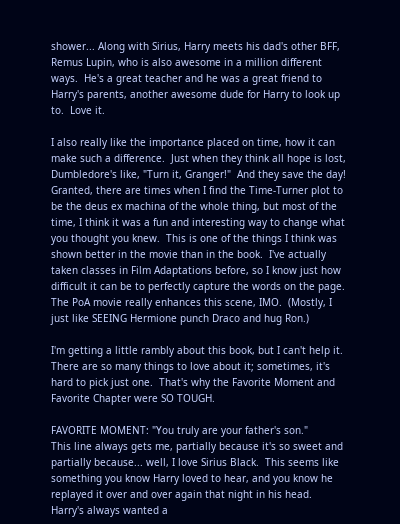shower... Along with Sirius, Harry meets his dad's other BFF, Remus Lupin, who is also awesome in a million different ways.  He's a great teacher and he was a great friend to Harry's parents, another awesome dude for Harry to look up to.  Love it.

I also really like the importance placed on time, how it can make such a difference.  Just when they think all hope is lost, Dumbledore's like, "Turn it, Granger!"  And they save the day!  Granted, there are times when I find the Time-Turner plot to be the deus ex machina of the whole thing, but most of the time, I think it was a fun and interesting way to change what you thought you knew.  This is one of the things I think was shown better in the movie than in the book.  I've actually taken classes in Film Adaptations before, so I know just how difficult it can be to perfectly capture the words on the page.  The PoA movie really enhances this scene, IMO.  (Mostly, I just like SEEING Hermione punch Draco and hug Ron.)

I'm getting a little rambly about this book, but I can't help it.  There are so many things to love about it; sometimes, it's hard to pick just one.  That's why the Favorite Moment and Favorite Chapter were SO TOUGH.

FAVORITE MOMENT: "You truly are your father's son."
This line always gets me, partially because it's so sweet and partially because... well, I love Sirius Black.  This seems like something you know Harry loved to hear, and you know he replayed it over and over again that night in his head.  Harry's always wanted a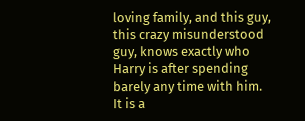loving family, and this guy, this crazy misunderstood guy, knows exactly who Harry is after spending barely any time with him.  It is a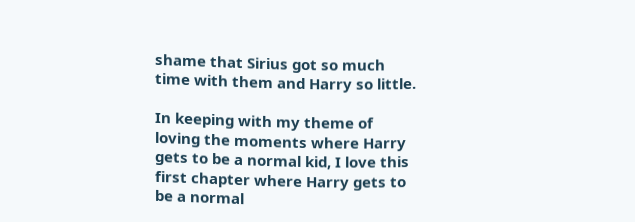shame that Sirius got so much time with them and Harry so little.

In keeping with my theme of loving the moments where Harry gets to be a normal kid, I love this first chapter where Harry gets to be a normal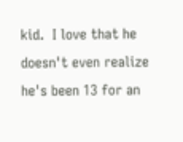kid.  I love that he doesn't even realize he's been 13 for an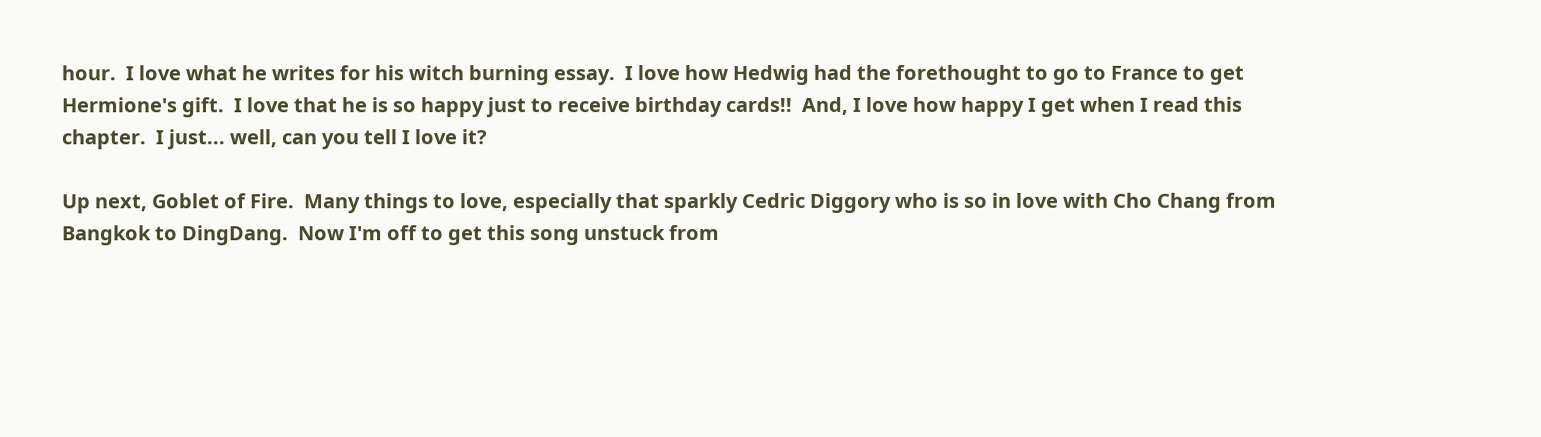hour.  I love what he writes for his witch burning essay.  I love how Hedwig had the forethought to go to France to get Hermione's gift.  I love that he is so happy just to receive birthday cards!!  And, I love how happy I get when I read this chapter.  I just... well, can you tell I love it?

Up next, Goblet of Fire.  Many things to love, especially that sparkly Cedric Diggory who is so in love with Cho Chang from Bangkok to DingDang.  Now I'm off to get this song unstuck from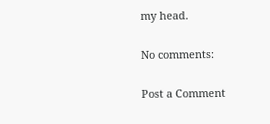my head.

No comments:

Post a Comment